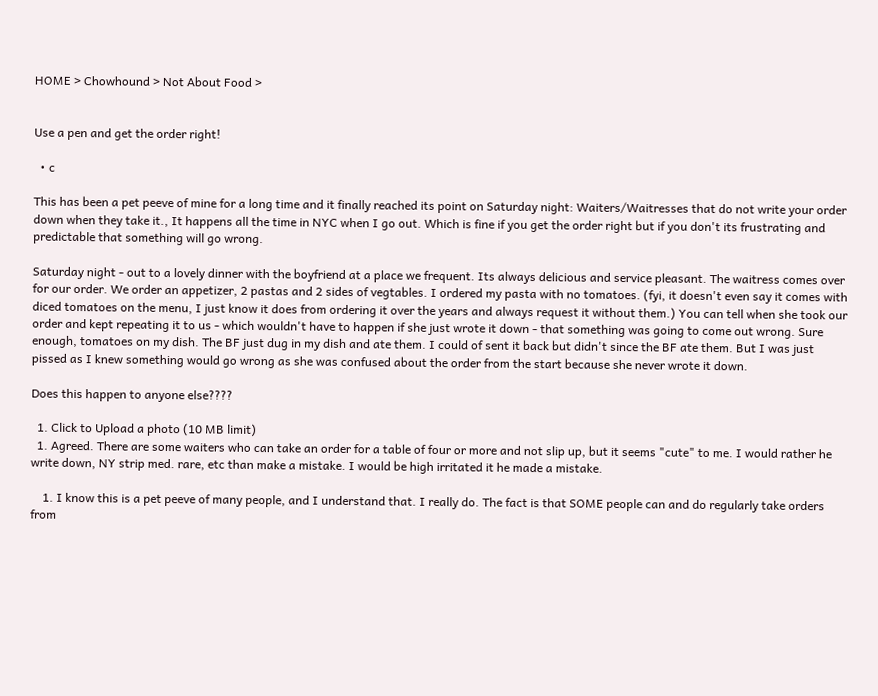HOME > Chowhound > Not About Food >


Use a pen and get the order right!

  • c

This has been a pet peeve of mine for a long time and it finally reached its point on Saturday night: Waiters/Waitresses that do not write your order down when they take it., It happens all the time in NYC when I go out. Which is fine if you get the order right but if you don't its frustrating and predictable that something will go wrong.

Saturday night - out to a lovely dinner with the boyfriend at a place we frequent. Its always delicious and service pleasant. The waitress comes over for our order. We order an appetizer, 2 pastas and 2 sides of vegtables. I ordered my pasta with no tomatoes. (fyi, it doesn't even say it comes with diced tomatoes on the menu, I just know it does from ordering it over the years and always request it without them.) You can tell when she took our order and kept repeating it to us - which wouldn't have to happen if she just wrote it down - that something was going to come out wrong. Sure enough, tomatoes on my dish. The BF just dug in my dish and ate them. I could of sent it back but didn't since the BF ate them. But I was just pissed as I knew something would go wrong as she was confused about the order from the start because she never wrote it down.

Does this happen to anyone else????

  1. Click to Upload a photo (10 MB limit)
  1. Agreed. There are some waiters who can take an order for a table of four or more and not slip up, but it seems "cute" to me. I would rather he write down, NY strip med. rare, etc than make a mistake. I would be high irritated it he made a mistake.

    1. I know this is a pet peeve of many people, and I understand that. I really do. The fact is that SOME people can and do regularly take orders from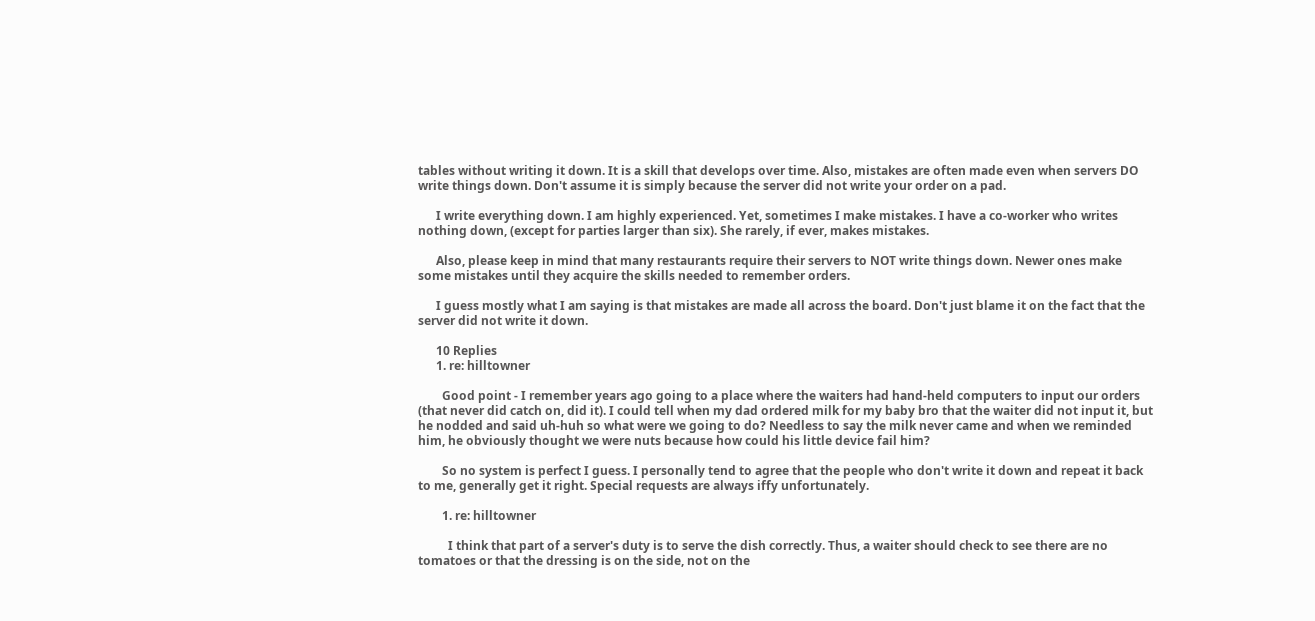tables without writing it down. It is a skill that develops over time. Also, mistakes are often made even when servers DO write things down. Don't assume it is simply because the server did not write your order on a pad.

      I write everything down. I am highly experienced. Yet, sometimes I make mistakes. I have a co-worker who writes nothing down, (except for parties larger than six). She rarely, if ever, makes mistakes.

      Also, please keep in mind that many restaurants require their servers to NOT write things down. Newer ones make some mistakes until they acquire the skills needed to remember orders.

      I guess mostly what I am saying is that mistakes are made all across the board. Don't just blame it on the fact that the server did not write it down.

      10 Replies
      1. re: hilltowner

        Good point - I remember years ago going to a place where the waiters had hand-held computers to input our orders (that never did catch on, did it). I could tell when my dad ordered milk for my baby bro that the waiter did not input it, but he nodded and said uh-huh so what were we going to do? Needless to say the milk never came and when we reminded him, he obviously thought we were nuts because how could his little device fail him?

        So no system is perfect I guess. I personally tend to agree that the people who don't write it down and repeat it back to me, generally get it right. Special requests are always iffy unfortunately.

        1. re: hilltowner

          I think that part of a server's duty is to serve the dish correctly. Thus, a waiter should check to see there are no tomatoes or that the dressing is on the side, not on the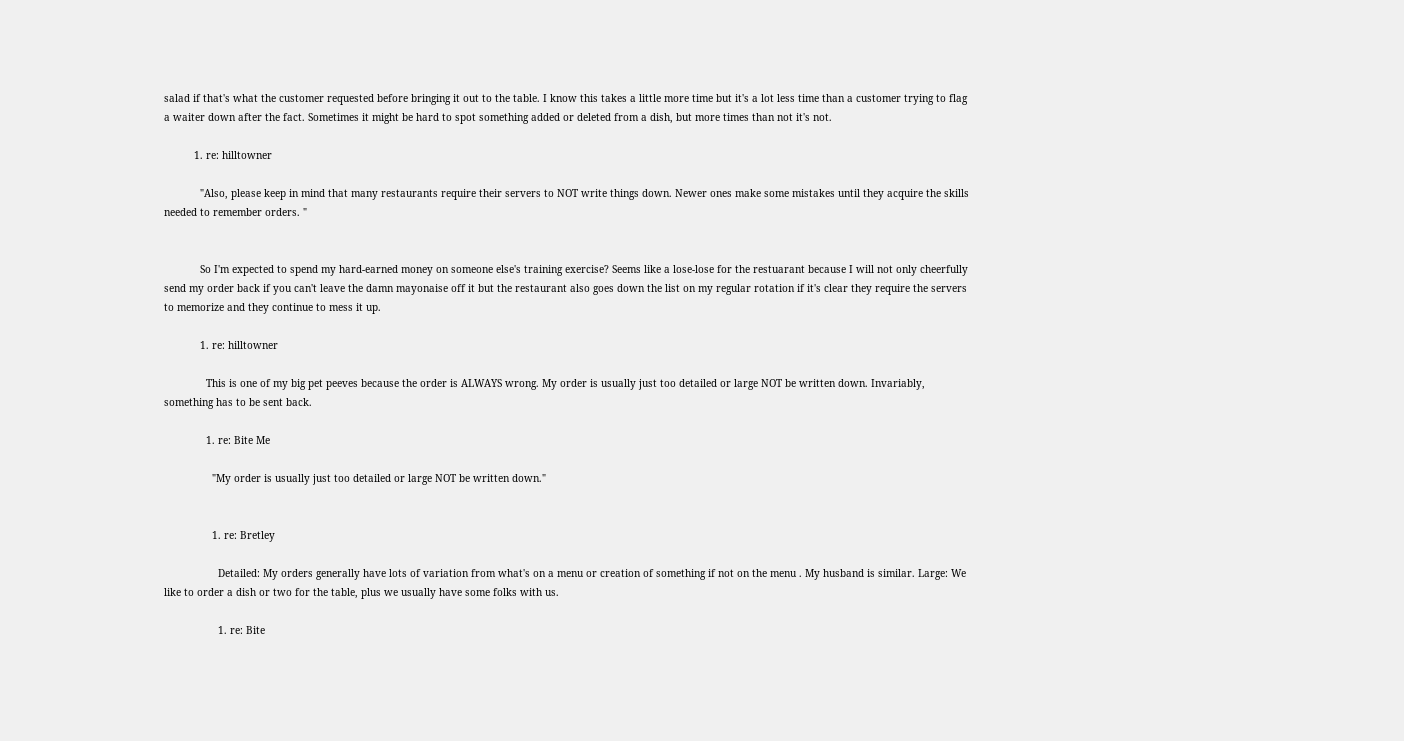salad if that's what the customer requested before bringing it out to the table. I know this takes a little more time but it's a lot less time than a customer trying to flag a waiter down after the fact. Sometimes it might be hard to spot something added or deleted from a dish, but more times than not it's not.

          1. re: hilltowner

            "Also, please keep in mind that many restaurants require their servers to NOT write things down. Newer ones make some mistakes until they acquire the skills needed to remember orders. "


            So I'm expected to spend my hard-earned money on someone else's training exercise? Seems like a lose-lose for the restuarant because I will not only cheerfully send my order back if you can't leave the damn mayonaise off it but the restaurant also goes down the list on my regular rotation if it's clear they require the servers to memorize and they continue to mess it up.

            1. re: hilltowner

              This is one of my big pet peeves because the order is ALWAYS wrong. My order is usually just too detailed or large NOT be written down. Invariably, something has to be sent back.

              1. re: Bite Me

                "My order is usually just too detailed or large NOT be written down."


                1. re: Bretley

                  Detailed: My orders generally have lots of variation from what's on a menu or creation of something if not on the menu . My husband is similar. Large: We like to order a dish or two for the table, plus we usually have some folks with us.

                  1. re: Bite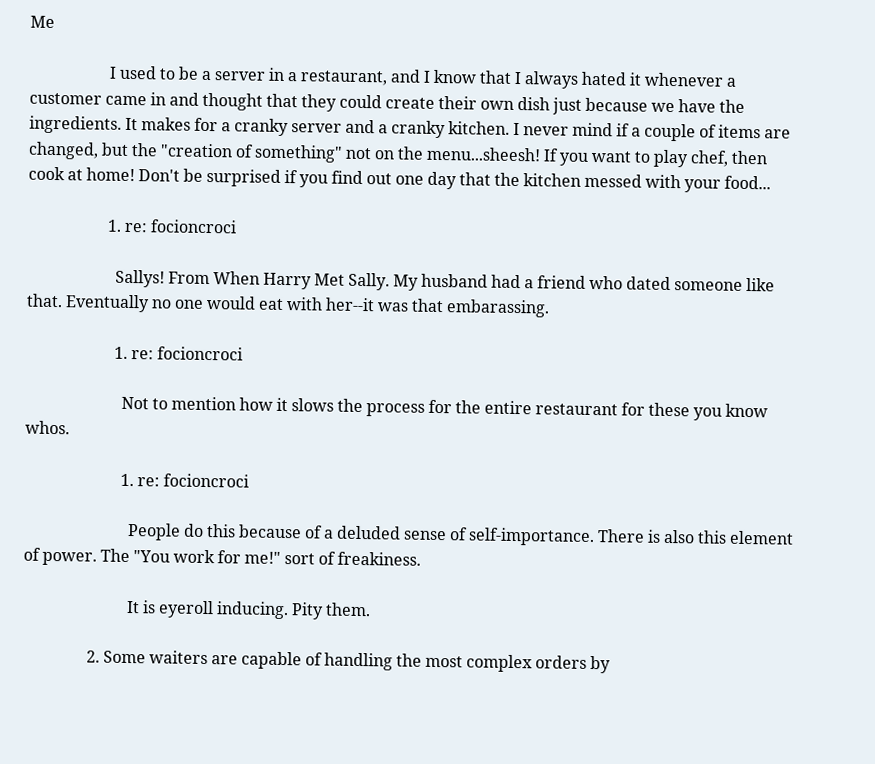Me

                    I used to be a server in a restaurant, and I know that I always hated it whenever a customer came in and thought that they could create their own dish just because we have the ingredients. It makes for a cranky server and a cranky kitchen. I never mind if a couple of items are changed, but the "creation of something" not on the menu...sheesh! If you want to play chef, then cook at home! Don't be surprised if you find out one day that the kitchen messed with your food...

                    1. re: focioncroci

                      Sallys! From When Harry Met Sally. My husband had a friend who dated someone like that. Eventually no one would eat with her--it was that embarassing.

                      1. re: focioncroci

                        Not to mention how it slows the process for the entire restaurant for these you know whos.

                        1. re: focioncroci

                          People do this because of a deluded sense of self-importance. There is also this element of power. The "You work for me!" sort of freakiness.

                          It is eyeroll inducing. Pity them.

                2. Some waiters are capable of handling the most complex orders by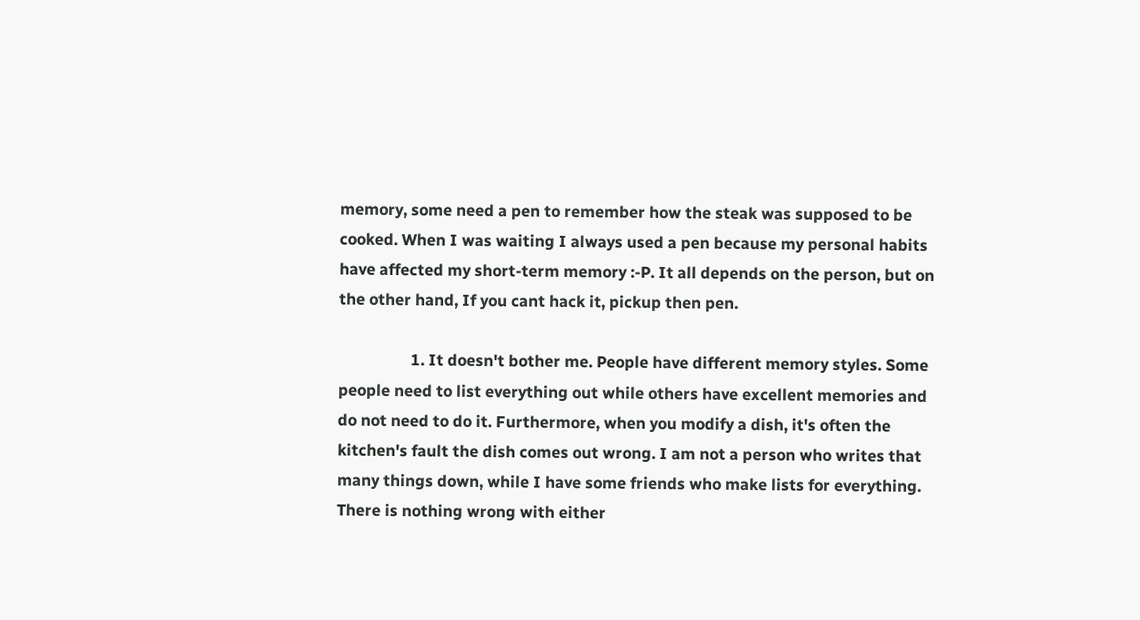memory, some need a pen to remember how the steak was supposed to be cooked. When I was waiting I always used a pen because my personal habits have affected my short-term memory :-P. It all depends on the person, but on the other hand, If you cant hack it, pickup then pen.

                  1. It doesn't bother me. People have different memory styles. Some people need to list everything out while others have excellent memories and do not need to do it. Furthermore, when you modify a dish, it's often the kitchen's fault the dish comes out wrong. I am not a person who writes that many things down, while I have some friends who make lists for everything. There is nothing wrong with either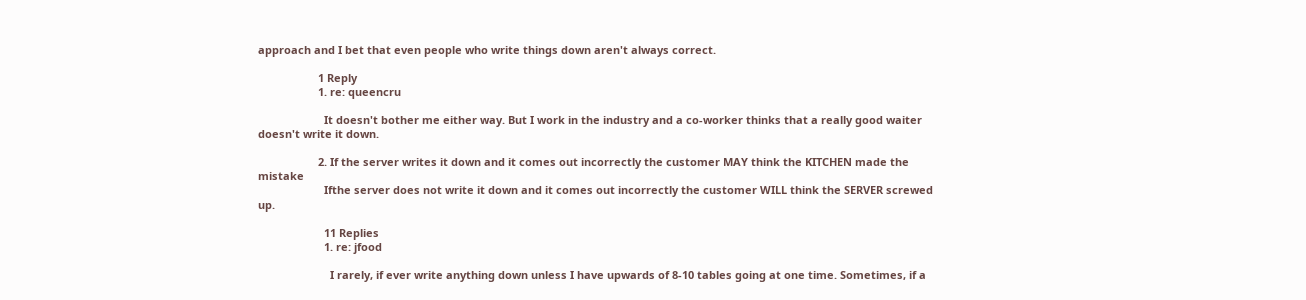approach and I bet that even people who write things down aren't always correct.

                    1 Reply
                    1. re: queencru

                      It doesn't bother me either way. But I work in the industry and a co-worker thinks that a really good waiter doesn't write it down.

                    2. If the server writes it down and it comes out incorrectly the customer MAY think the KITCHEN made the mistake
                      Ifthe server does not write it down and it comes out incorrectly the customer WILL think the SERVER screwed up.

                      11 Replies
                      1. re: jfood

                        I rarely, if ever write anything down unless I have upwards of 8-10 tables going at one time. Sometimes, if a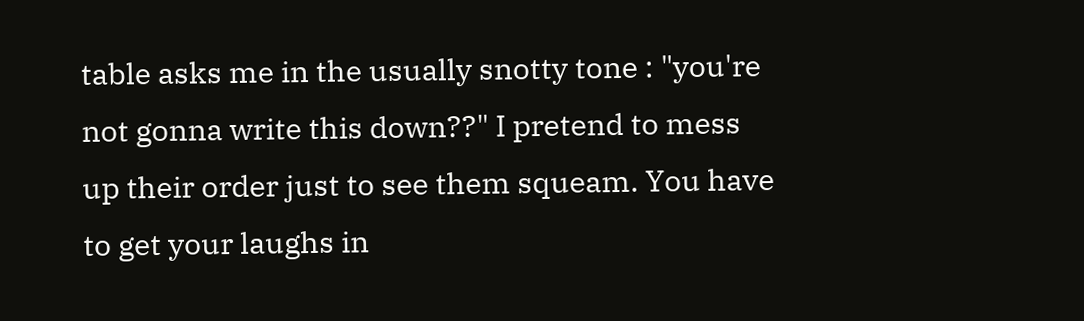table asks me in the usually snotty tone : "you're not gonna write this down??" I pretend to mess up their order just to see them squeam. You have to get your laughs in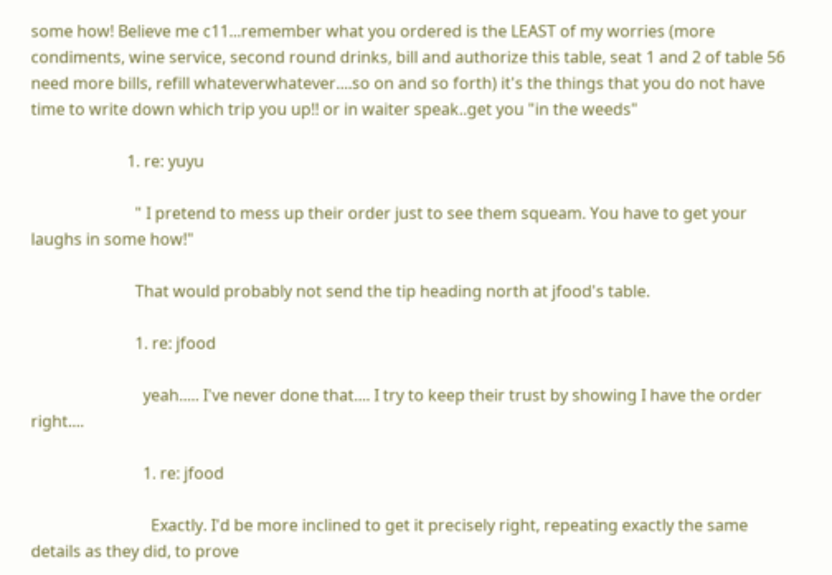some how! Believe me c11...remember what you ordered is the LEAST of my worries (more condiments, wine service, second round drinks, bill and authorize this table, seat 1 and 2 of table 56 need more bills, refill whateverwhatever....so on and so forth) it's the things that you do not have time to write down which trip you up!! or in waiter speak..get you "in the weeds"

                        1. re: yuyu

                          " I pretend to mess up their order just to see them squeam. You have to get your laughs in some how!"

                          That would probably not send the tip heading north at jfood's table.

                          1. re: jfood

                            yeah..... I've never done that.... I try to keep their trust by showing I have the order right....

                            1. re: jfood

                              Exactly. I'd be more inclined to get it precisely right, repeating exactly the same details as they did, to prove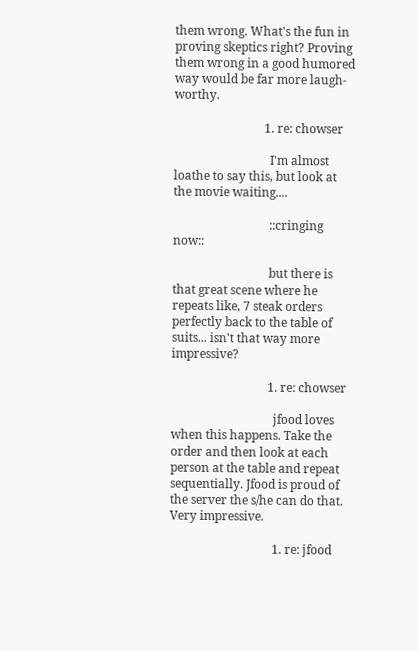them wrong. What's the fun in proving skeptics right? Proving them wrong in a good humored way would be far more laugh-worthy.

                              1. re: chowser

                                I'm almost loathe to say this, but look at the movie waiting....

                                ::cringing now::

                                but there is that great scene where he repeats like, 7 steak orders perfectly back to the table of suits... isn't that way more impressive?

                                1. re: chowser

                                  jfood loves when this happens. Take the order and then look at each person at the table and repeat sequentially. Jfood is proud of the server the s/he can do that. Very impressive.

                                  1. re: jfood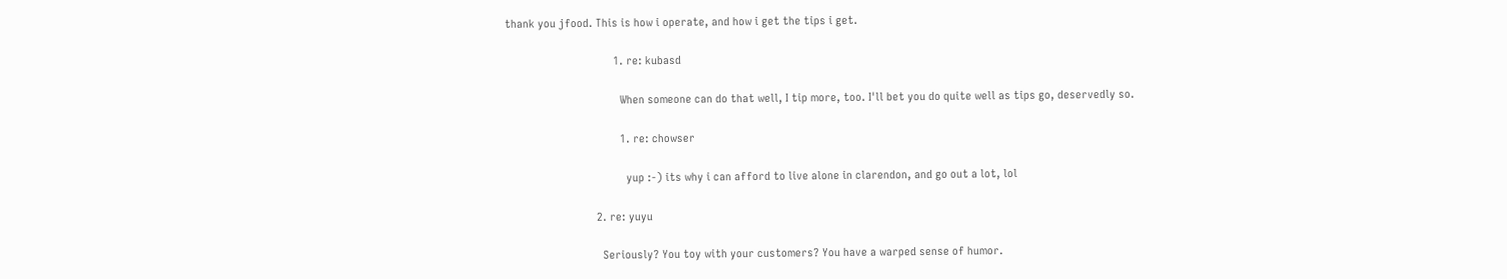thank you jfood. This is how i operate, and how i get the tips i get.

                                    1. re: kubasd

                                      When someone can do that well, I tip more, too. I'll bet you do quite well as tips go, deservedly so.

                                      1. re: chowser

                                        yup :-) its why i can afford to live alone in clarendon, and go out a lot, lol

                              2. re: yuyu

                                Seriously? You toy with your customers? You have a warped sense of humor.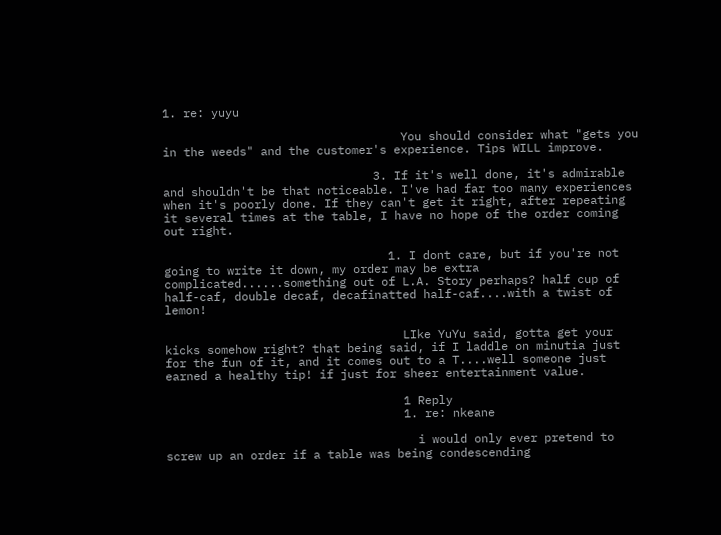1. re: yuyu

                                  You should consider what "gets you in the weeds" and the customer's experience. Tips WILL improve.

                              3. If it's well done, it's admirable and shouldn't be that noticeable. I've had far too many experiences when it's poorly done. If they can't get it right, after repeating it several times at the table, I have no hope of the order coming out right.

                                1. I dont care, but if you're not going to write it down, my order may be extra complicated......something out of L.A. Story perhaps? half cup of half-caf, double decaf, decafinatted half-caf....with a twist of lemon!

                                  LIke YuYu said, gotta get your kicks somehow right? that being said, if I laddle on minutia just for the fun of it, and it comes out to a T....well someone just earned a healthy tip! if just for sheer entertainment value.

                                  1 Reply
                                  1. re: nkeane

                                    i would only ever pretend to screw up an order if a table was being condescending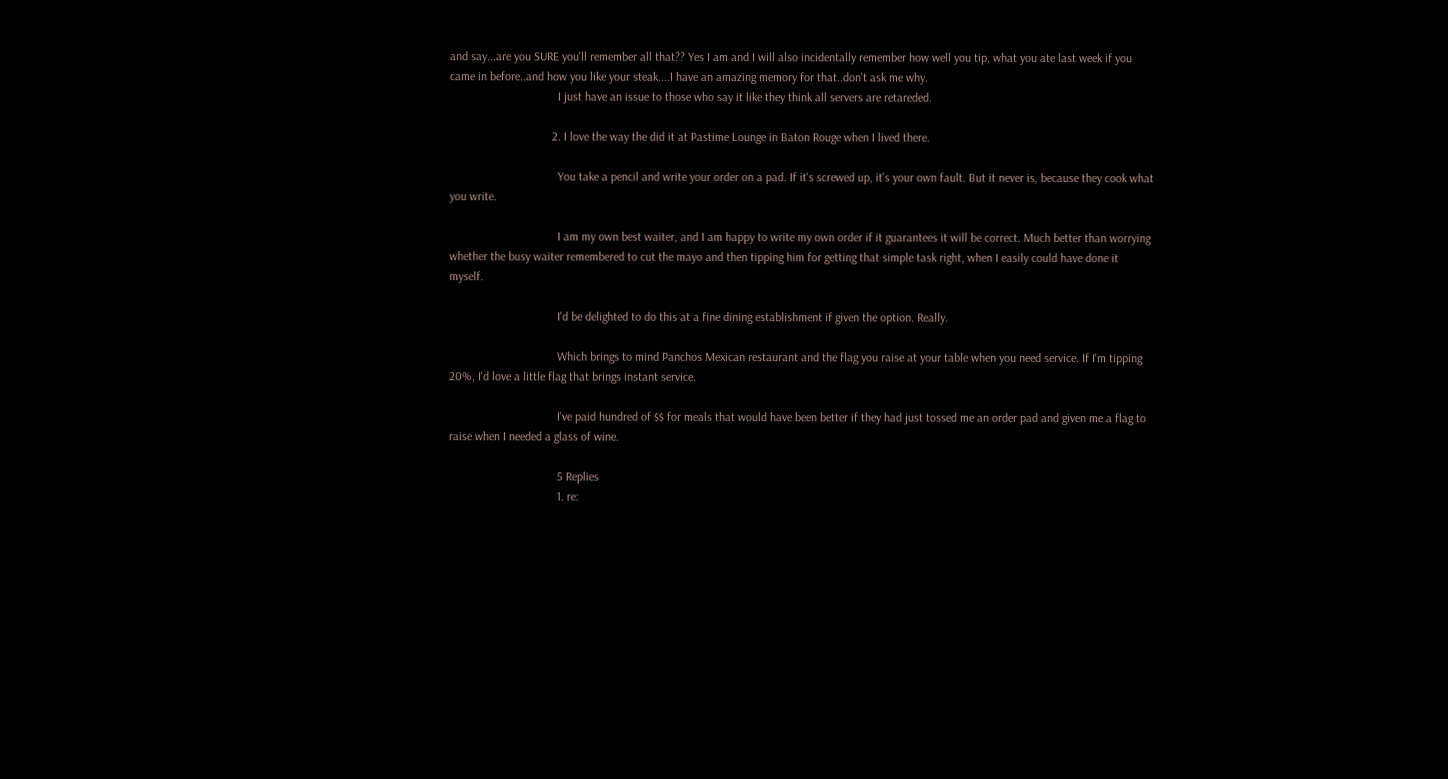and say...are you SURE you'll remember all that?? Yes I am and I will also incidentally remember how well you tip, what you ate last week if you came in before..and how you like your steak....I have an amazing memory for that..don't ask me why.
                                    I just have an issue to those who say it like they think all servers are retareded.

                                  2. I love the way the did it at Pastime Lounge in Baton Rouge when I lived there.

                                    You take a pencil and write your order on a pad. If it's screwed up, it's your own fault. But it never is, because they cook what you write.

                                    I am my own best waiter, and I am happy to write my own order if it guarantees it will be correct. Much better than worrying whether the busy waiter remembered to cut the mayo and then tipping him for getting that simple task right, when I easily could have done it myself.

                                    I'd be delighted to do this at a fine dining establishment if given the option. Really.

                                    Which brings to mind Panchos Mexican restaurant and the flag you raise at your table when you need service. If I'm tipping 20%, I'd love a little flag that brings instant service.

                                    I've paid hundred of $$ for meals that would have been better if they had just tossed me an order pad and given me a flag to raise when I needed a glass of wine.

                                    5 Replies
                                    1. re: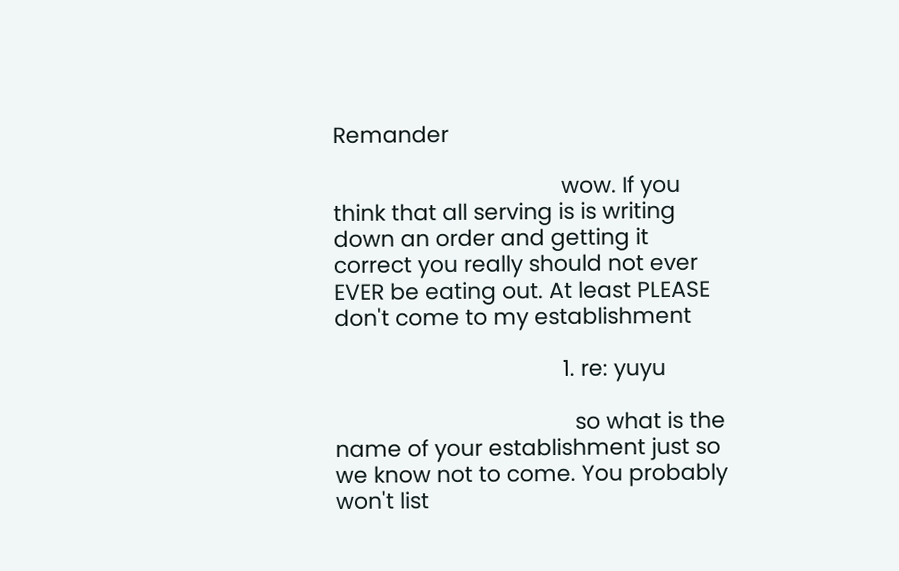Remander

                                      wow. If you think that all serving is is writing down an order and getting it correct you really should not ever EVER be eating out. At least PLEASE don't come to my establishment

                                      1. re: yuyu

                                        so what is the name of your establishment just so we know not to come. You probably won't list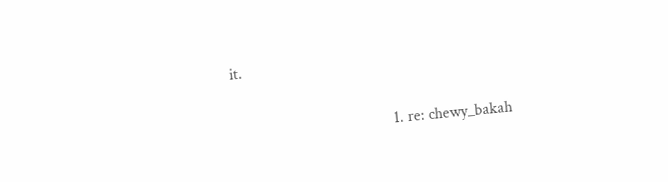it.

                                        1. re: chewy_bakah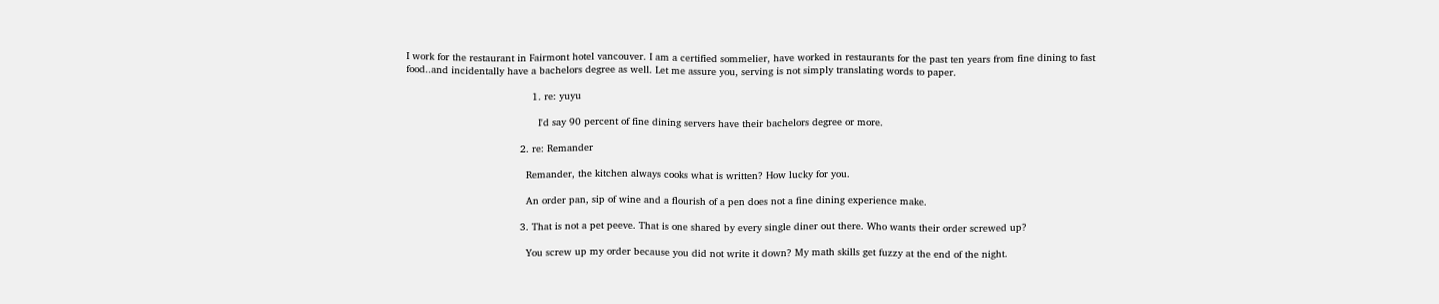I work for the restaurant in Fairmont hotel vancouver. I am a certified sommelier, have worked in restaurants for the past ten years from fine dining to fast food..and incidentally have a bachelors degree as well. Let me assure you, serving is not simply translating words to paper.

                                          1. re: yuyu

                                            I'd say 90 percent of fine dining servers have their bachelors degree or more.

                                      2. re: Remander

                                        Remander, the kitchen always cooks what is written? How lucky for you.

                                        An order pan, sip of wine and a flourish of a pen does not a fine dining experience make.

                                      3. That is not a pet peeve. That is one shared by every single diner out there. Who wants their order screwed up?

                                        You screw up my order because you did not write it down? My math skills get fuzzy at the end of the night.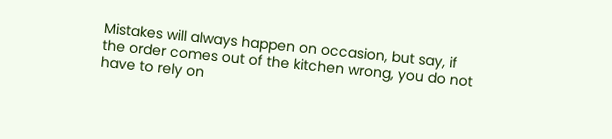Mistakes will always happen on occasion, but say, if the order comes out of the kitchen wrong, you do not have to rely on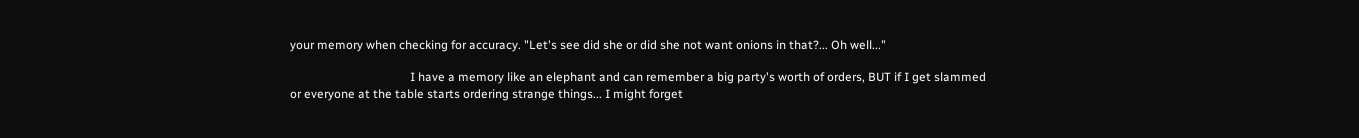your memory when checking for accuracy. "Let's see did she or did she not want onions in that?... Oh well..."

                                        I have a memory like an elephant and can remember a big party's worth of orders, BUT if I get slammed or everyone at the table starts ordering strange things... I might forget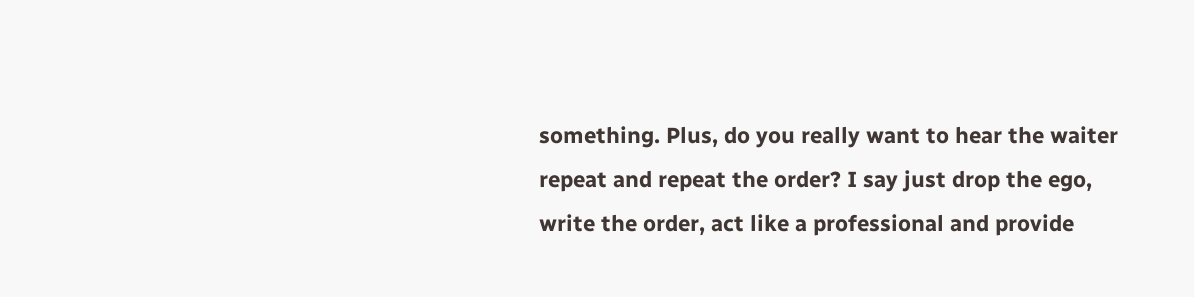something. Plus, do you really want to hear the waiter repeat and repeat the order? I say just drop the ego, write the order, act like a professional and provide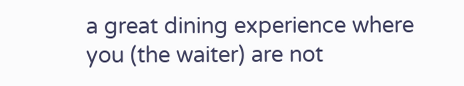a great dining experience where you (the waiter) are not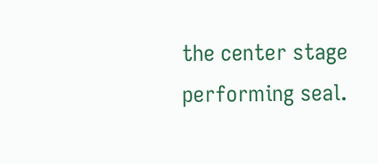the center stage performing seal.